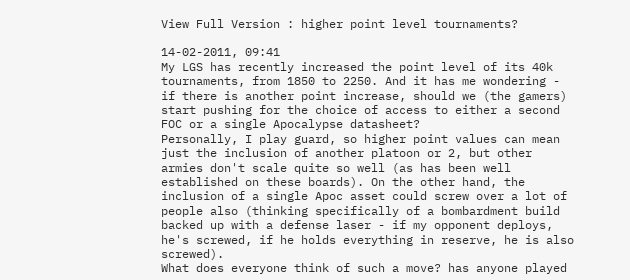View Full Version : higher point level tournaments?

14-02-2011, 09:41
My LGS has recently increased the point level of its 40k tournaments, from 1850 to 2250. And it has me wondering - if there is another point increase, should we (the gamers) start pushing for the choice of access to either a second FOC or a single Apocalypse datasheet?
Personally, I play guard, so higher point values can mean just the inclusion of another platoon or 2, but other armies don't scale quite so well (as has been well established on these boards). On the other hand, the inclusion of a single Apoc asset could screw over a lot of people also (thinking specifically of a bombardment build backed up with a defense laser - if my opponent deploys, he's screwed, if he holds everything in reserve, he is also screwed).
What does everyone think of such a move? has anyone played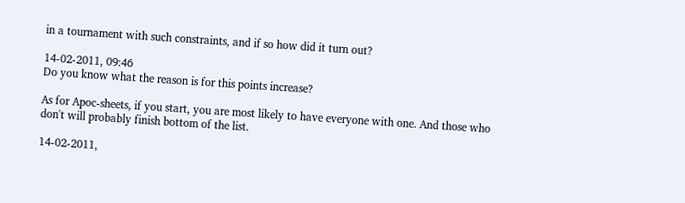in a tournament with such constraints, and if so how did it turn out?

14-02-2011, 09:46
Do you know what the reason is for this points increase?

As for Apoc-sheets, if you start, you are most likely to have everyone with one. And those who don't will probably finish bottom of the list.

14-02-2011,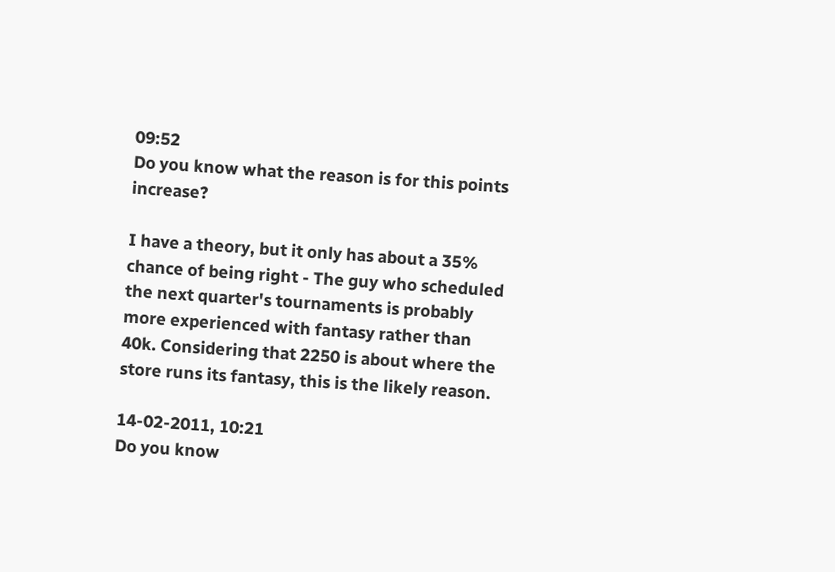09:52
Do you know what the reason is for this points increase?

I have a theory, but it only has about a 35% chance of being right - The guy who scheduled the next quarter's tournaments is probably more experienced with fantasy rather than 40k. Considering that 2250 is about where the store runs its fantasy, this is the likely reason.

14-02-2011, 10:21
Do you know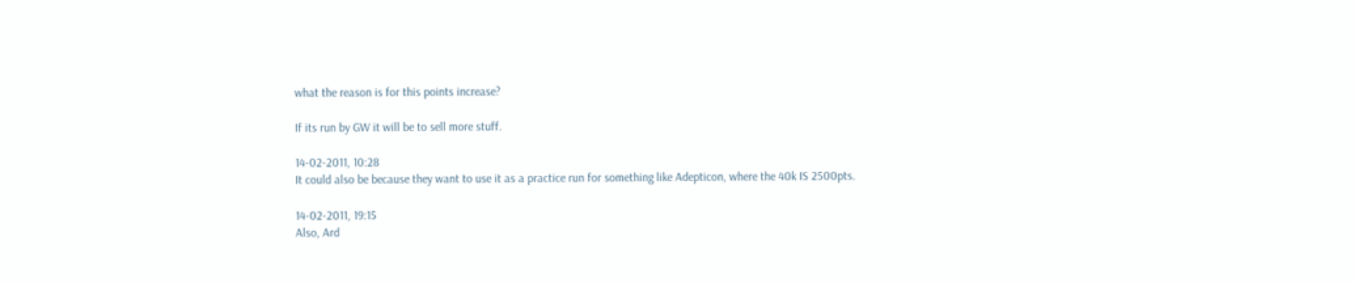what the reason is for this points increase?

If its run by GW it will be to sell more stuff.

14-02-2011, 10:28
It could also be because they want to use it as a practice run for something like Adepticon, where the 40k IS 2500pts.

14-02-2011, 19:15
Also, Ard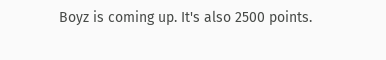Boyz is coming up. It's also 2500 points.